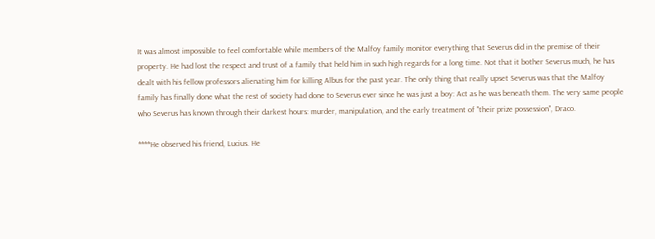It was almost impossible to feel comfortable while members of the Malfoy family monitor everything that Severus did in the premise of their property. He had lost the respect and trust of a family that held him in such high regards for a long time. Not that it bother Severus much, he has dealt with his fellow professors alienating him for killing Albus for the past year. The only thing that really upset Severus was that the Malfoy family has finally done what the rest of society had done to Severus ever since he was just a boy: Act as he was beneath them. The very same people who Severus has known through their darkest hours: murder, manipulation, and the early treatment of "their prize possession", Draco.

****He observed his friend, Lucius. He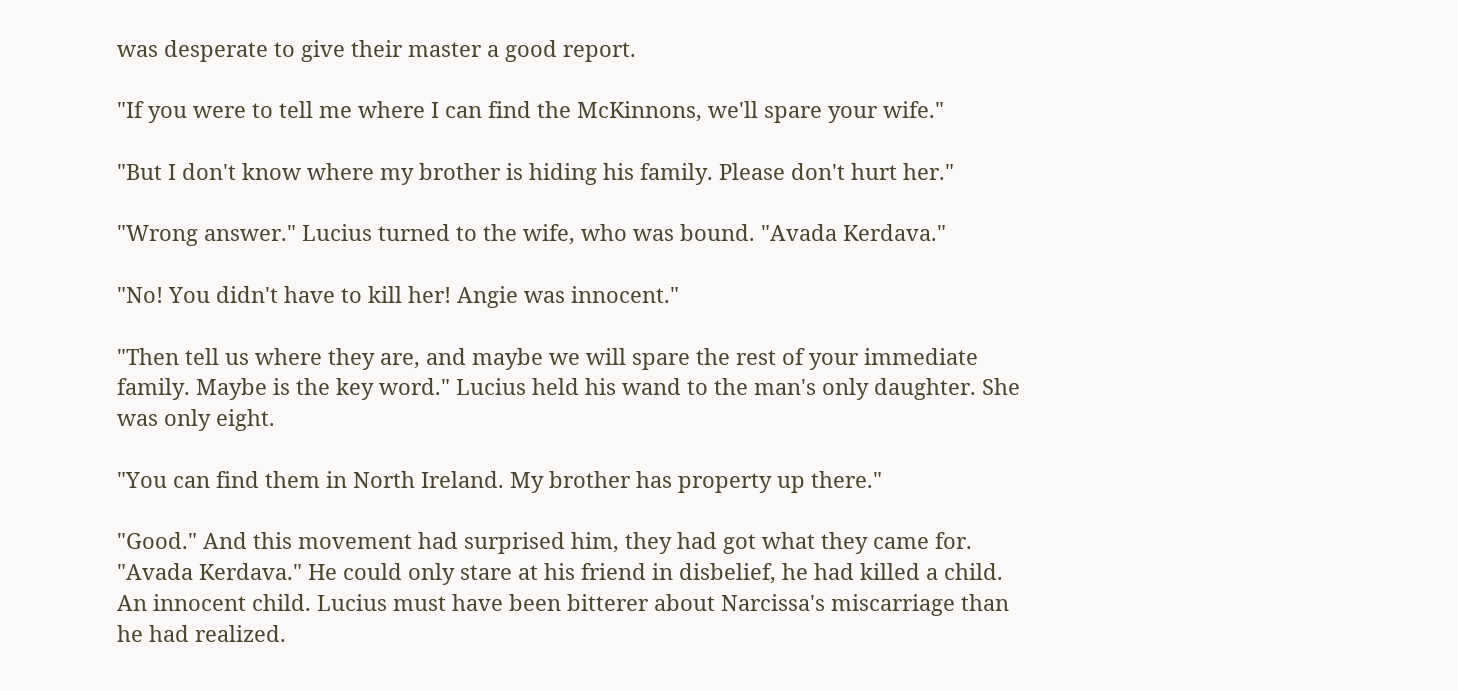was desperate to give their master a good report.

"If you were to tell me where I can find the McKinnons, we'll spare your wife."

"But I don't know where my brother is hiding his family. Please don't hurt her."

"Wrong answer." Lucius turned to the wife, who was bound. "Avada Kerdava."

"No! You didn't have to kill her! Angie was innocent."

"Then tell us where they are, and maybe we will spare the rest of your immediate family. Maybe is the key word." Lucius held his wand to the man's only daughter. She was only eight.

"You can find them in North Ireland. My brother has property up there."

"Good." And this movement had surprised him, they had got what they came for. "Avada Kerdava." He could only stare at his friend in disbelief, he had killed a child. An innocent child. Lucius must have been bitterer about Narcissa's miscarriage than he had realized.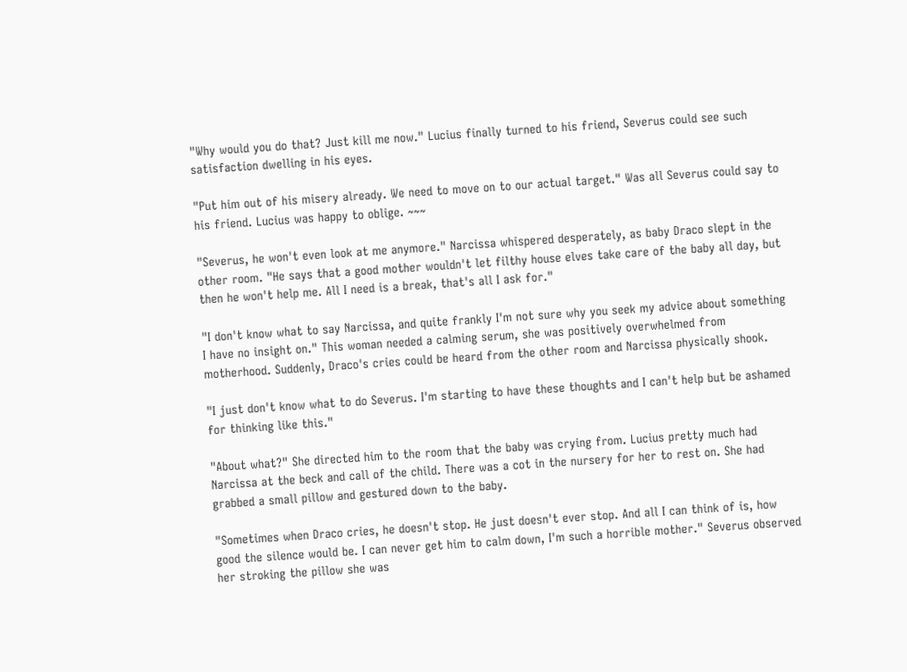"Why would you do that? Just kill me now." Lucius finally turned to his friend, Severus could see such satisfaction dwelling in his eyes.

"Put him out of his misery already. We need to move on to our actual target." Was all Severus could say to his friend. Lucius was happy to oblige. ~~~

"Severus, he won't even look at me anymore." Narcissa whispered desperately, as baby Draco slept in the other room. "He says that a good mother wouldn't let filthy house elves take care of the baby all day, but then he won't help me. All I need is a break, that's all I ask for."

"I don't know what to say Narcissa, and quite frankly I'm not sure why you seek my advice about something I have no insight on." This woman needed a calming serum, she was positively overwhelmed from motherhood. Suddenly, Draco's cries could be heard from the other room and Narcissa physically shook.

"I just don't know what to do Severus. I'm starting to have these thoughts and I can't help but be ashamed for thinking like this."

"About what?" She directed him to the room that the baby was crying from. Lucius pretty much had Narcissa at the beck and call of the child. There was a cot in the nursery for her to rest on. She had grabbed a small pillow and gestured down to the baby.

"Sometimes when Draco cries, he doesn't stop. He just doesn't ever stop. And all I can think of is, how good the silence would be. I can never get him to calm down, I'm such a horrible mother." Severus observed her stroking the pillow she was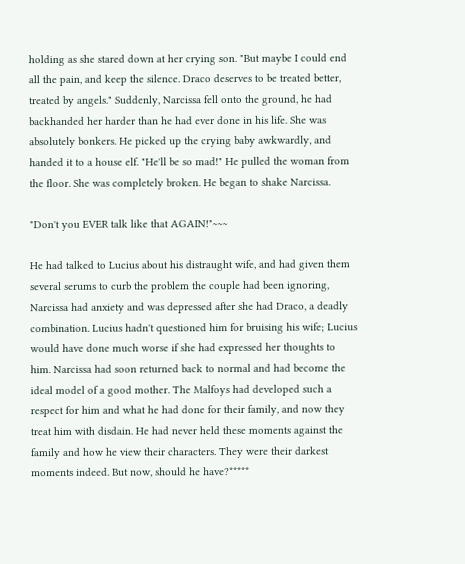holding as she stared down at her crying son. "But maybe I could end all the pain, and keep the silence. Draco deserves to be treated better, treated by angels." Suddenly, Narcissa fell onto the ground, he had backhanded her harder than he had ever done in his life. She was absolutely bonkers. He picked up the crying baby awkwardly, and handed it to a house elf. "He'll be so mad!" He pulled the woman from the floor. She was completely broken. He began to shake Narcissa.

"Don't you EVER talk like that AGAIN!"~~~

He had talked to Lucius about his distraught wife, and had given them several serums to curb the problem the couple had been ignoring, Narcissa had anxiety and was depressed after she had Draco, a deadly combination. Lucius hadn't questioned him for bruising his wife; Lucius would have done much worse if she had expressed her thoughts to him. Narcissa had soon returned back to normal and had become the ideal model of a good mother. The Malfoys had developed such a respect for him and what he had done for their family, and now they treat him with disdain. He had never held these moments against the family and how he view their characters. They were their darkest moments indeed. But now, should he have?*****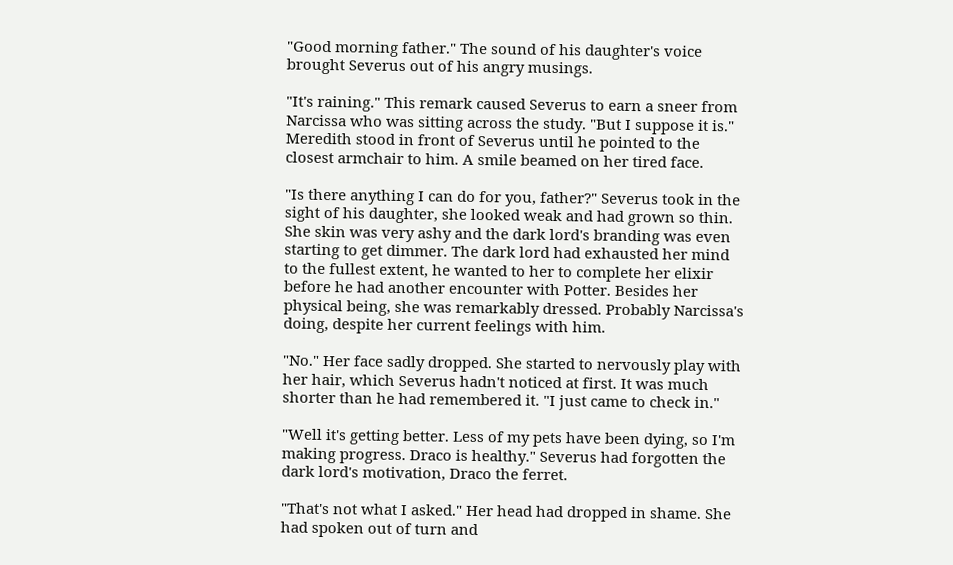"Good morning father." The sound of his daughter's voice brought Severus out of his angry musings.

"It's raining." This remark caused Severus to earn a sneer from Narcissa who was sitting across the study. "But I suppose it is." Meredith stood in front of Severus until he pointed to the closest armchair to him. A smile beamed on her tired face.

"Is there anything I can do for you, father?" Severus took in the sight of his daughter, she looked weak and had grown so thin. She skin was very ashy and the dark lord's branding was even starting to get dimmer. The dark lord had exhausted her mind to the fullest extent, he wanted to her to complete her elixir before he had another encounter with Potter. Besides her physical being, she was remarkably dressed. Probably Narcissa's doing, despite her current feelings with him.

"No." Her face sadly dropped. She started to nervously play with her hair, which Severus hadn't noticed at first. It was much shorter than he had remembered it. "I just came to check in."

"Well it's getting better. Less of my pets have been dying, so I'm making progress. Draco is healthy." Severus had forgotten the dark lord's motivation, Draco the ferret.

"That's not what I asked." Her head had dropped in shame. She had spoken out of turn and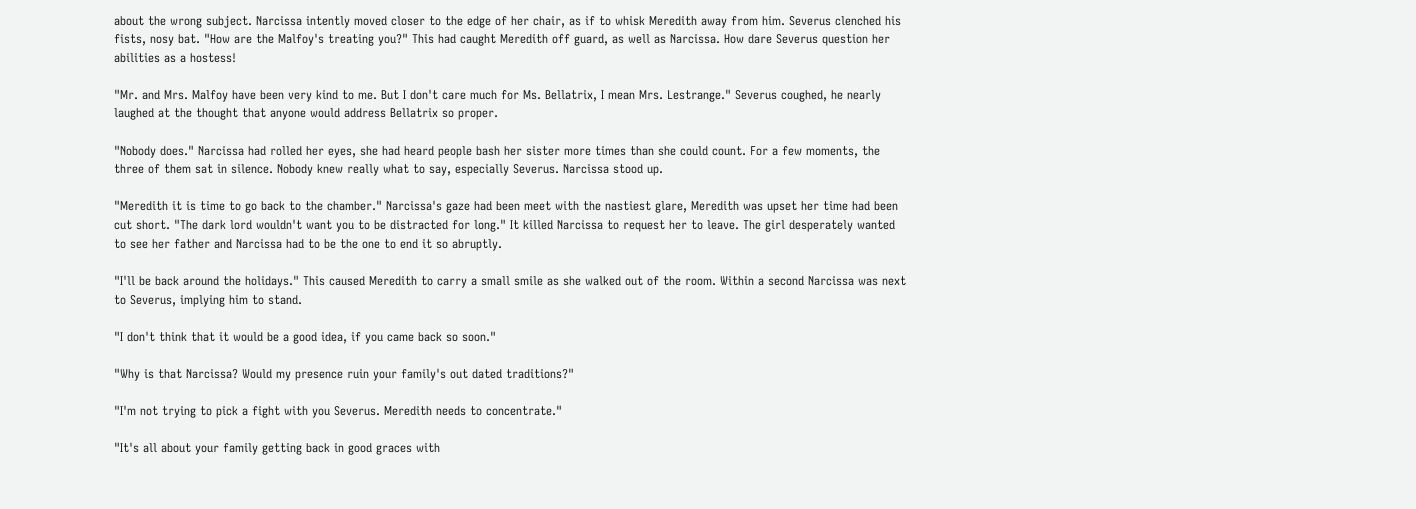about the wrong subject. Narcissa intently moved closer to the edge of her chair, as if to whisk Meredith away from him. Severus clenched his fists, nosy bat. "How are the Malfoy's treating you?" This had caught Meredith off guard, as well as Narcissa. How dare Severus question her abilities as a hostess!

"Mr. and Mrs. Malfoy have been very kind to me. But I don't care much for Ms. Bellatrix, I mean Mrs. Lestrange." Severus coughed, he nearly laughed at the thought that anyone would address Bellatrix so proper.

"Nobody does." Narcissa had rolled her eyes, she had heard people bash her sister more times than she could count. For a few moments, the three of them sat in silence. Nobody knew really what to say, especially Severus. Narcissa stood up.

"Meredith it is time to go back to the chamber." Narcissa's gaze had been meet with the nastiest glare, Meredith was upset her time had been cut short. "The dark lord wouldn't want you to be distracted for long." It killed Narcissa to request her to leave. The girl desperately wanted to see her father and Narcissa had to be the one to end it so abruptly.

"I'll be back around the holidays." This caused Meredith to carry a small smile as she walked out of the room. Within a second Narcissa was next to Severus, implying him to stand.

"I don't think that it would be a good idea, if you came back so soon."

"Why is that Narcissa? Would my presence ruin your family's out dated traditions?"

"I'm not trying to pick a fight with you Severus. Meredith needs to concentrate."

"It's all about your family getting back in good graces with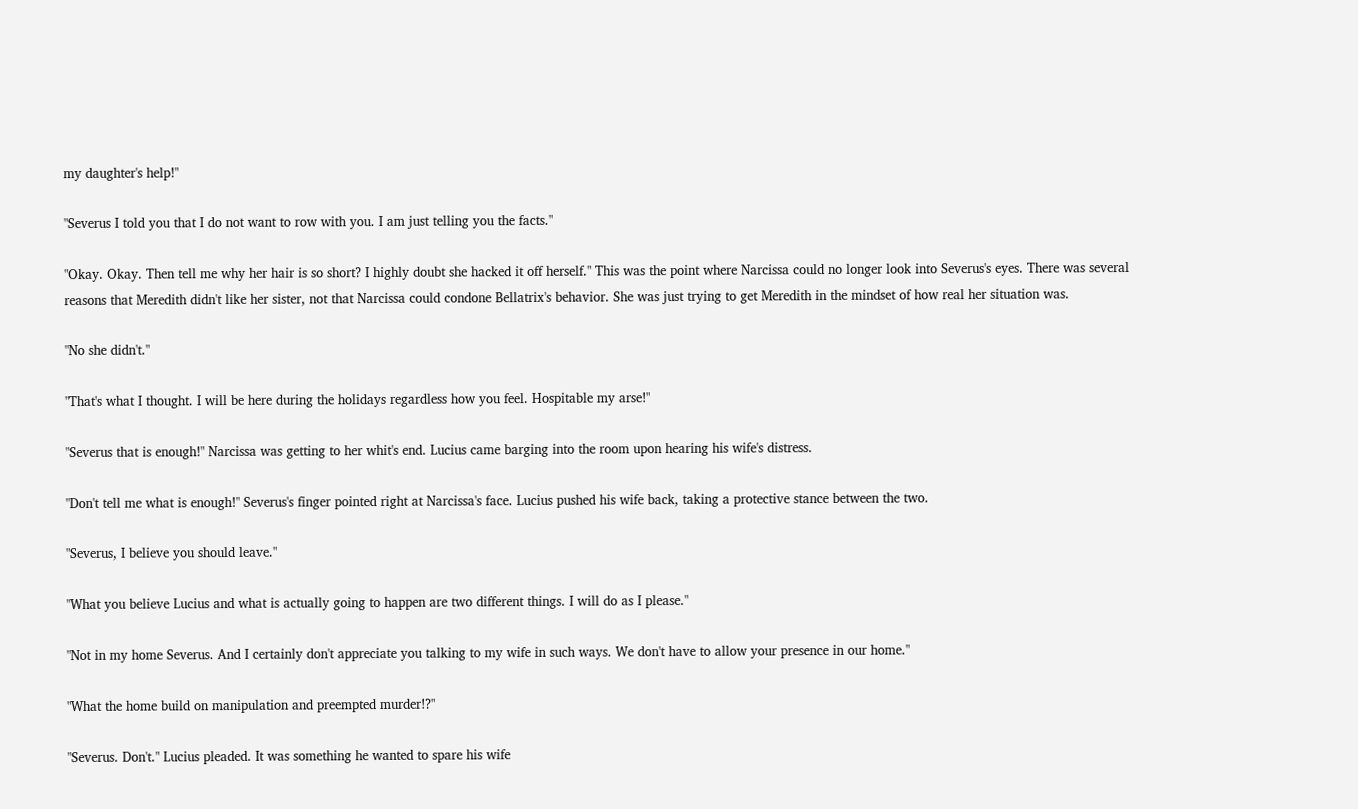my daughter's help!"

"Severus I told you that I do not want to row with you. I am just telling you the facts."

"Okay. Okay. Then tell me why her hair is so short? I highly doubt she hacked it off herself." This was the point where Narcissa could no longer look into Severus's eyes. There was several reasons that Meredith didn't like her sister, not that Narcissa could condone Bellatrix's behavior. She was just trying to get Meredith in the mindset of how real her situation was.

"No she didn't."

"That's what I thought. I will be here during the holidays regardless how you feel. Hospitable my arse!"

"Severus that is enough!" Narcissa was getting to her whit's end. Lucius came barging into the room upon hearing his wife's distress.

"Don't tell me what is enough!" Severus's finger pointed right at Narcissa's face. Lucius pushed his wife back, taking a protective stance between the two.

"Severus, I believe you should leave."

"What you believe Lucius and what is actually going to happen are two different things. I will do as I please."

"Not in my home Severus. And I certainly don't appreciate you talking to my wife in such ways. We don't have to allow your presence in our home."

"What the home build on manipulation and preempted murder!?"

"Severus. Don't." Lucius pleaded. It was something he wanted to spare his wife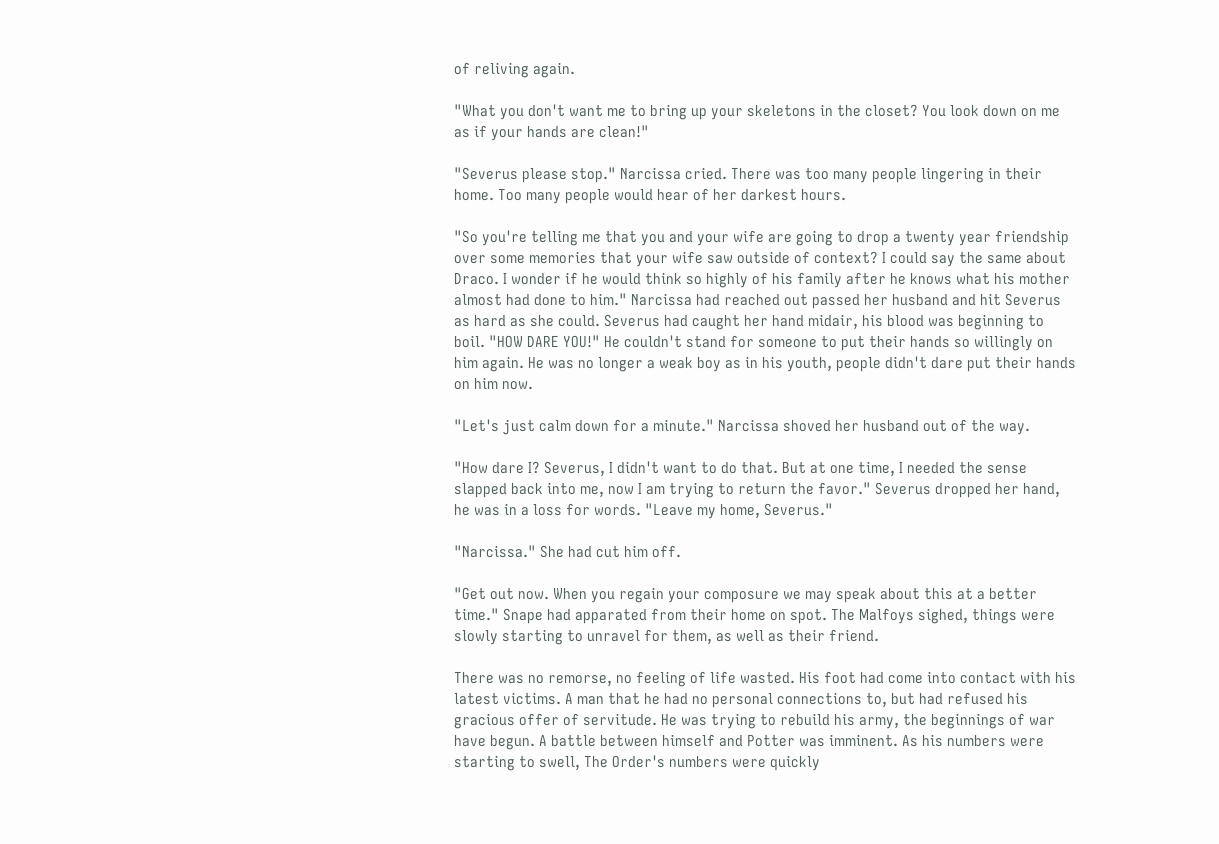of reliving again.

"What you don't want me to bring up your skeletons in the closet? You look down on me as if your hands are clean!"

"Severus please stop." Narcissa cried. There was too many people lingering in their home. Too many people would hear of her darkest hours.

"So you're telling me that you and your wife are going to drop a twenty year friendship over some memories that your wife saw outside of context? I could say the same about Draco. I wonder if he would think so highly of his family after he knows what his mother almost had done to him." Narcissa had reached out passed her husband and hit Severus as hard as she could. Severus had caught her hand midair, his blood was beginning to boil. "HOW DARE YOU!" He couldn't stand for someone to put their hands so willingly on him again. He was no longer a weak boy as in his youth, people didn't dare put their hands on him now.

"Let's just calm down for a minute." Narcissa shoved her husband out of the way.

"How dare I? Severus, I didn't want to do that. But at one time, I needed the sense slapped back into me, now I am trying to return the favor." Severus dropped her hand, he was in a loss for words. "Leave my home, Severus."

"Narcissa." She had cut him off.

"Get out now. When you regain your composure we may speak about this at a better time." Snape had apparated from their home on spot. The Malfoys sighed, things were slowly starting to unravel for them, as well as their friend.

There was no remorse, no feeling of life wasted. His foot had come into contact with his latest victims. A man that he had no personal connections to, but had refused his gracious offer of servitude. He was trying to rebuild his army, the beginnings of war have begun. A battle between himself and Potter was imminent. As his numbers were starting to swell, The Order's numbers were quickly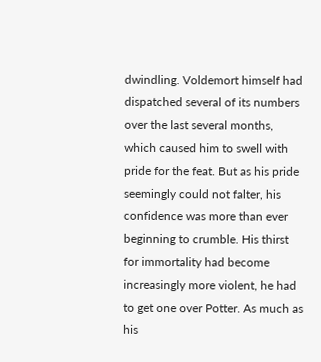dwindling. Voldemort himself had dispatched several of its numbers over the last several months, which caused him to swell with pride for the feat. But as his pride seemingly could not falter, his confidence was more than ever beginning to crumble. His thirst for immortality had become increasingly more violent, he had to get one over Potter. As much as his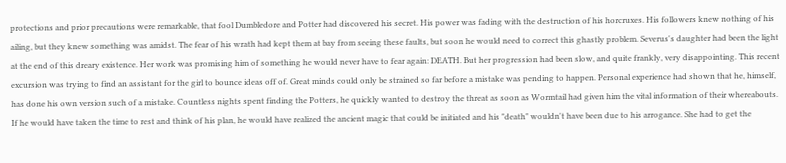protections and prior precautions were remarkable, that fool Dumbledore and Potter had discovered his secret. His power was fading with the destruction of his horcruxes. His followers knew nothing of his ailing, but they knew something was amidst. The fear of his wrath had kept them at bay from seeing these faults, but soon he would need to correct this ghastly problem. Severus's daughter had been the light at the end of this dreary existence. Her work was promising him of something he would never have to fear again: DEATH. But her progression had been slow, and quite frankly, very disappointing. This recent excursion was trying to find an assistant for the girl to bounce ideas off of. Great minds could only be strained so far before a mistake was pending to happen. Personal experience had shown that he, himself, has done his own version such of a mistake. Countless nights spent finding the Potters, he quickly wanted to destroy the threat as soon as Wormtail had given him the vital information of their whereabouts. If he would have taken the time to rest and think of his plan, he would have realized the ancient magic that could be initiated and his "death" wouldn't have been due to his arrogance. She had to get the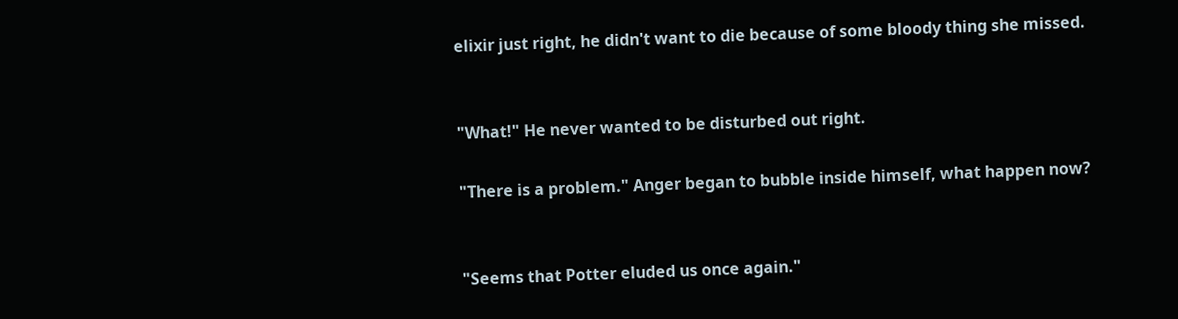elixir just right, he didn't want to die because of some bloody thing she missed.


"What!" He never wanted to be disturbed out right.

"There is a problem." Anger began to bubble inside himself, what happen now?


"Seems that Potter eluded us once again."